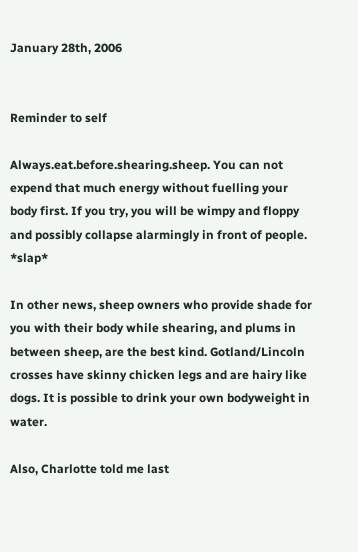January 28th, 2006


Reminder to self

Always.eat.before.shearing.sheep. You can not expend that much energy without fuelling your body first. If you try, you will be wimpy and floppy and possibly collapse alarmingly in front of people. *slap*

In other news, sheep owners who provide shade for you with their body while shearing, and plums in between sheep, are the best kind. Gotland/Lincoln crosses have skinny chicken legs and are hairy like dogs. It is possible to drink your own bodyweight in water.

Also, Charlotte told me last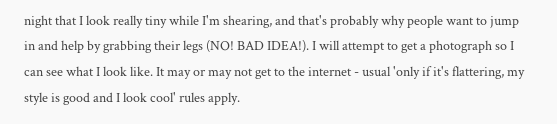night that I look really tiny while I'm shearing, and that's probably why people want to jump in and help by grabbing their legs (NO! BAD IDEA!). I will attempt to get a photograph so I can see what I look like. It may or may not get to the internet - usual 'only if it's flattering, my style is good and I look cool' rules apply.